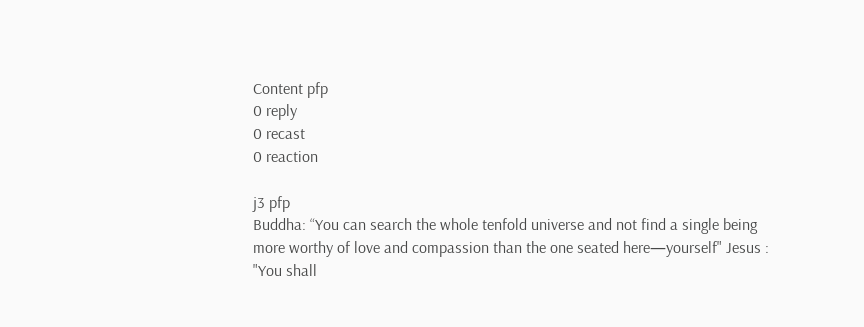Content pfp
0 reply
0 recast
0 reaction

j3 pfp
Buddha: “You can search the whole tenfold universe and not find a single being more worthy of love and compassion than the one seated here—yourself" Jesus : "You shall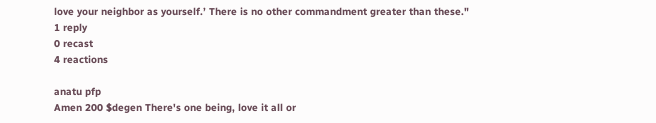love your neighbor as yourself.’ There is no other commandment greater than these."
1 reply
0 recast
4 reactions

anatu pfp
Amen 200 $degen There's one being, love it all or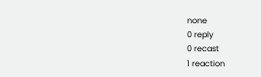none
0 reply
0 recast
1 reaction